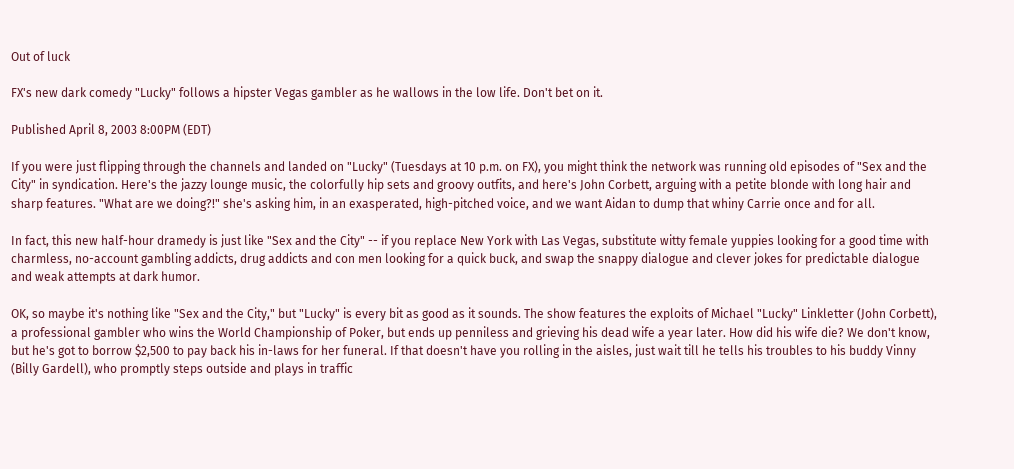Out of luck

FX's new dark comedy "Lucky" follows a hipster Vegas gambler as he wallows in the low life. Don't bet on it.

Published April 8, 2003 8:00PM (EDT)

If you were just flipping through the channels and landed on "Lucky" (Tuesdays at 10 p.m. on FX), you might think the network was running old episodes of "Sex and the City" in syndication. Here's the jazzy lounge music, the colorfully hip sets and groovy outfits, and here's John Corbett, arguing with a petite blonde with long hair and sharp features. "What are we doing?!" she's asking him, in an exasperated, high-pitched voice, and we want Aidan to dump that whiny Carrie once and for all.

In fact, this new half-hour dramedy is just like "Sex and the City" -- if you replace New York with Las Vegas, substitute witty female yuppies looking for a good time with charmless, no-account gambling addicts, drug addicts and con men looking for a quick buck, and swap the snappy dialogue and clever jokes for predictable dialogue and weak attempts at dark humor.

OK, so maybe it's nothing like "Sex and the City," but "Lucky" is every bit as good as it sounds. The show features the exploits of Michael "Lucky" Linkletter (John Corbett), a professional gambler who wins the World Championship of Poker, but ends up penniless and grieving his dead wife a year later. How did his wife die? We don't know, but he's got to borrow $2,500 to pay back his in-laws for her funeral. If that doesn't have you rolling in the aisles, just wait till he tells his troubles to his buddy Vinny (Billy Gardell), who promptly steps outside and plays in traffic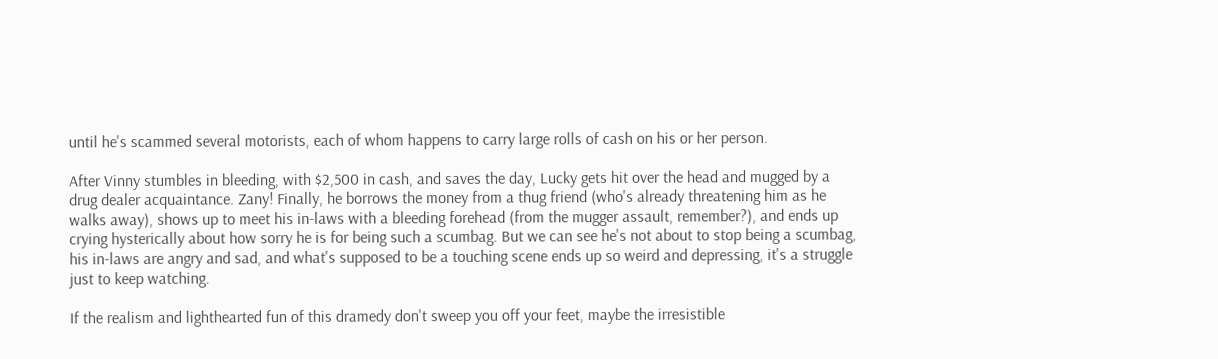until he's scammed several motorists, each of whom happens to carry large rolls of cash on his or her person.

After Vinny stumbles in bleeding, with $2,500 in cash, and saves the day, Lucky gets hit over the head and mugged by a drug dealer acquaintance. Zany! Finally, he borrows the money from a thug friend (who's already threatening him as he walks away), shows up to meet his in-laws with a bleeding forehead (from the mugger assault, remember?), and ends up crying hysterically about how sorry he is for being such a scumbag. But we can see he's not about to stop being a scumbag, his in-laws are angry and sad, and what's supposed to be a touching scene ends up so weird and depressing, it's a struggle just to keep watching.

If the realism and lighthearted fun of this dramedy don't sweep you off your feet, maybe the irresistible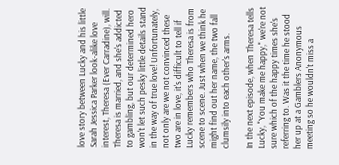love story between Lucky and his little Sarah Jessica Parker look-alike love interest, Theresa (Ever Carradine), will. Theresa is married, and she's addicted to gambling, but our determined hero won't let such pesky little details stand in the way of true love! Unfortunately, not only are we not convinced these two are in love, it's difficult to tell if Lucky remembers who Theresa is from scene to scene. Just when we think he might find out her name, the two fall clumsily into each other's arms.

In the next episode, when Theresa tells Lucky, "You make me happy," we're not sure which of the happy times she's referring to. Was it the time he stood her up at a Gamblers Anonymous meeting so he wouldn't miss a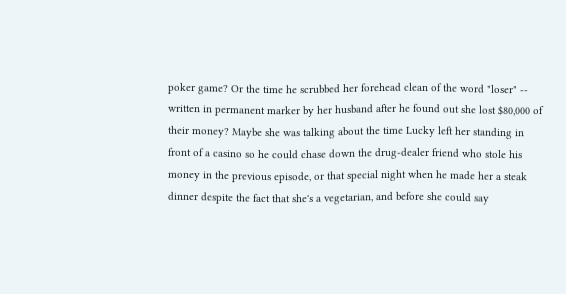poker game? Or the time he scrubbed her forehead clean of the word "loser" -- written in permanent marker by her husband after he found out she lost $80,000 of their money? Maybe she was talking about the time Lucky left her standing in front of a casino so he could chase down the drug-dealer friend who stole his money in the previous episode, or that special night when he made her a steak dinner despite the fact that she's a vegetarian, and before she could say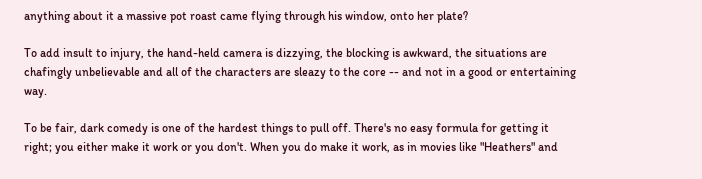anything about it a massive pot roast came flying through his window, onto her plate?

To add insult to injury, the hand-held camera is dizzying, the blocking is awkward, the situations are chafingly unbelievable and all of the characters are sleazy to the core -- and not in a good or entertaining way.

To be fair, dark comedy is one of the hardest things to pull off. There's no easy formula for getting it right; you either make it work or you don't. When you do make it work, as in movies like "Heathers" and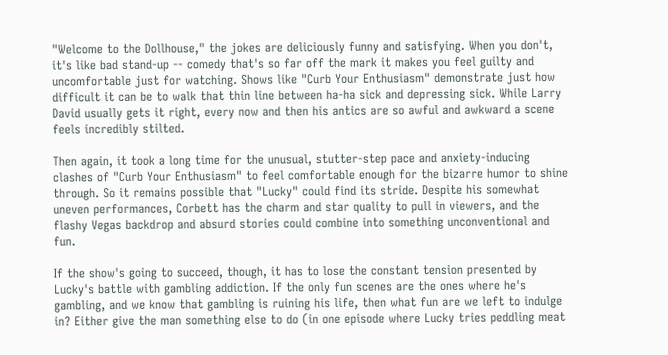"Welcome to the Dollhouse," the jokes are deliciously funny and satisfying. When you don't, it's like bad stand-up -- comedy that's so far off the mark it makes you feel guilty and uncomfortable just for watching. Shows like "Curb Your Enthusiasm" demonstrate just how difficult it can be to walk that thin line between ha-ha sick and depressing sick. While Larry David usually gets it right, every now and then his antics are so awful and awkward a scene feels incredibly stilted.

Then again, it took a long time for the unusual, stutter-step pace and anxiety-inducing clashes of "Curb Your Enthusiasm" to feel comfortable enough for the bizarre humor to shine through. So it remains possible that "Lucky" could find its stride. Despite his somewhat uneven performances, Corbett has the charm and star quality to pull in viewers, and the flashy Vegas backdrop and absurd stories could combine into something unconventional and fun.

If the show's going to succeed, though, it has to lose the constant tension presented by Lucky's battle with gambling addiction. If the only fun scenes are the ones where he's gambling, and we know that gambling is ruining his life, then what fun are we left to indulge in? Either give the man something else to do (in one episode where Lucky tries peddling meat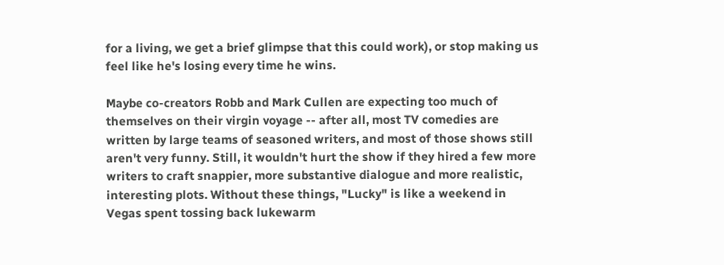for a living, we get a brief glimpse that this could work), or stop making us feel like he's losing every time he wins.

Maybe co-creators Robb and Mark Cullen are expecting too much of themselves on their virgin voyage -- after all, most TV comedies are written by large teams of seasoned writers, and most of those shows still aren't very funny. Still, it wouldn't hurt the show if they hired a few more writers to craft snappier, more substantive dialogue and more realistic, interesting plots. Without these things, "Lucky" is like a weekend in Vegas spent tossing back lukewarm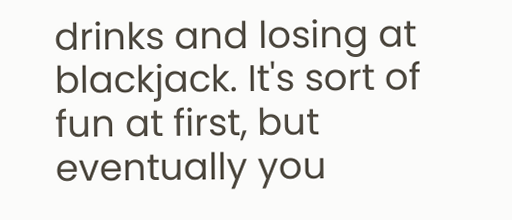drinks and losing at blackjack. It's sort of fun at first, but eventually you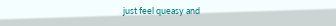just feel queasy and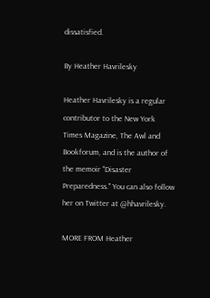dissatisfied.

By Heather Havrilesky

Heather Havrilesky is a regular contributor to the New York Times Magazine, The Awl and Bookforum, and is the author of the memoir "Disaster Preparedness." You can also follow her on Twitter at @hhavrilesky.

MORE FROM Heather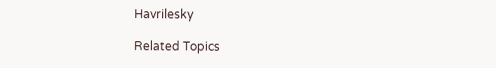Havrilesky

Related Topics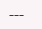---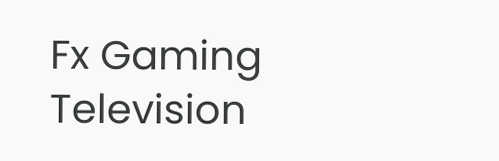Fx Gaming Television